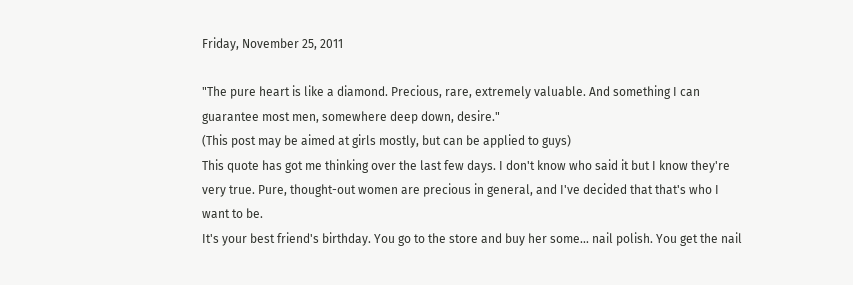Friday, November 25, 2011

"The pure heart is like a diamond. Precious, rare, extremely valuable. And something I can guarantee most men, somewhere deep down, desire."
(This post may be aimed at girls mostly, but can be applied to guys)
This quote has got me thinking over the last few days. I don't know who said it but I know they're very true. Pure, thought-out women are precious in general, and I've decided that that's who I want to be.
It's your best friend's birthday. You go to the store and buy her some... nail polish. You get the nail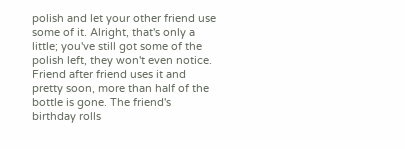polish and let your other friend use some of it. Alright, that's only a little; you've still got some of the polish left, they won't even notice. Friend after friend uses it and pretty soon, more than half of the bottle is gone. The friend's birthday rolls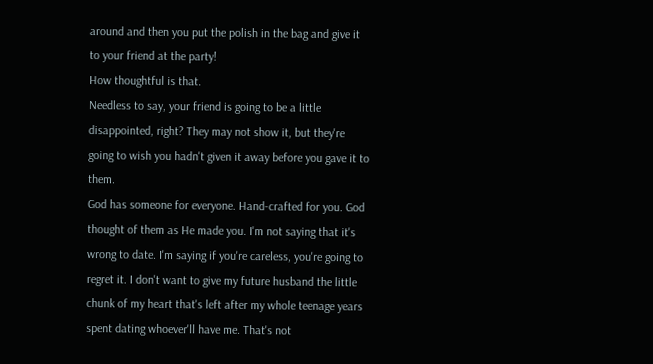around and then you put the polish in the bag and give it to your friend at the party!
How thoughtful is that.
Needless to say, your friend is going to be a little disappointed, right? They may not show it, but they're going to wish you hadn't given it away before you gave it to them.
God has someone for everyone. Hand-crafted for you. God thought of them as He made you. I'm not saying that it's wrong to date. I'm saying if you're careless, you're going to regret it. I don't want to give my future husband the little chunk of my heart that's left after my whole teenage years spent dating whoever'll have me. That's not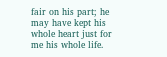fair on his part; he may have kept his whole heart just for me his whole life.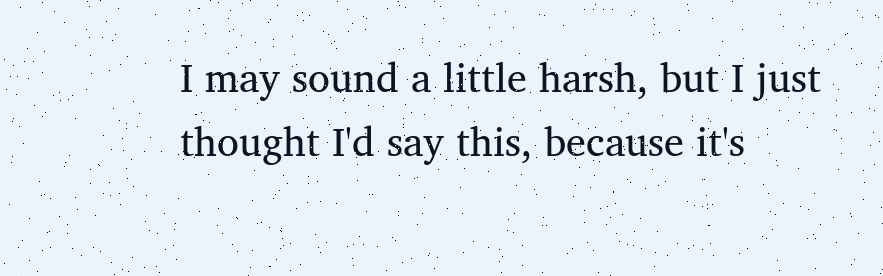I may sound a little harsh, but I just thought I'd say this, because it's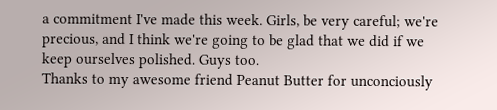a commitment I've made this week. Girls, be very careful; we're precious, and I think we're going to be glad that we did if we keep ourselves polished. Guys too.
Thanks to my awesome friend Peanut Butter for unconciously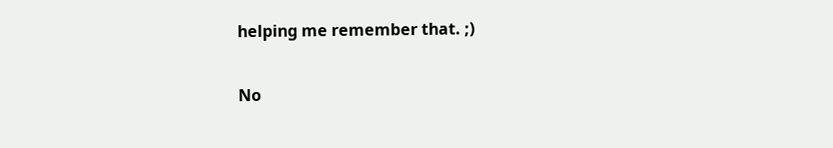helping me remember that. ;)

No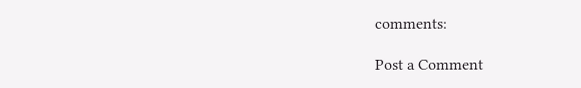comments:

Post a Comment